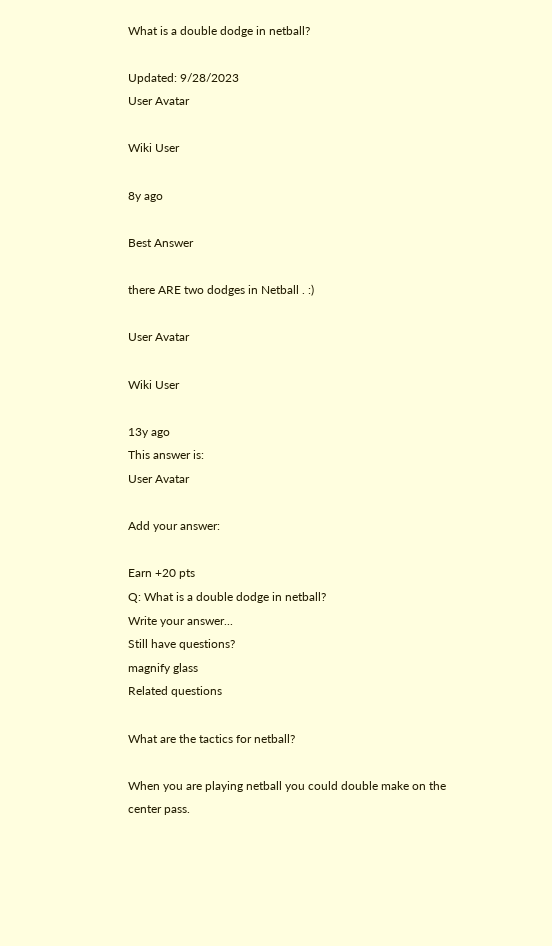What is a double dodge in netball?

Updated: 9/28/2023
User Avatar

Wiki User

8y ago

Best Answer

there ARE two dodges in Netball . :)

User Avatar

Wiki User

13y ago
This answer is:
User Avatar

Add your answer:

Earn +20 pts
Q: What is a double dodge in netball?
Write your answer...
Still have questions?
magnify glass
Related questions

What are the tactics for netball?

When you are playing netball you could double make on the center pass.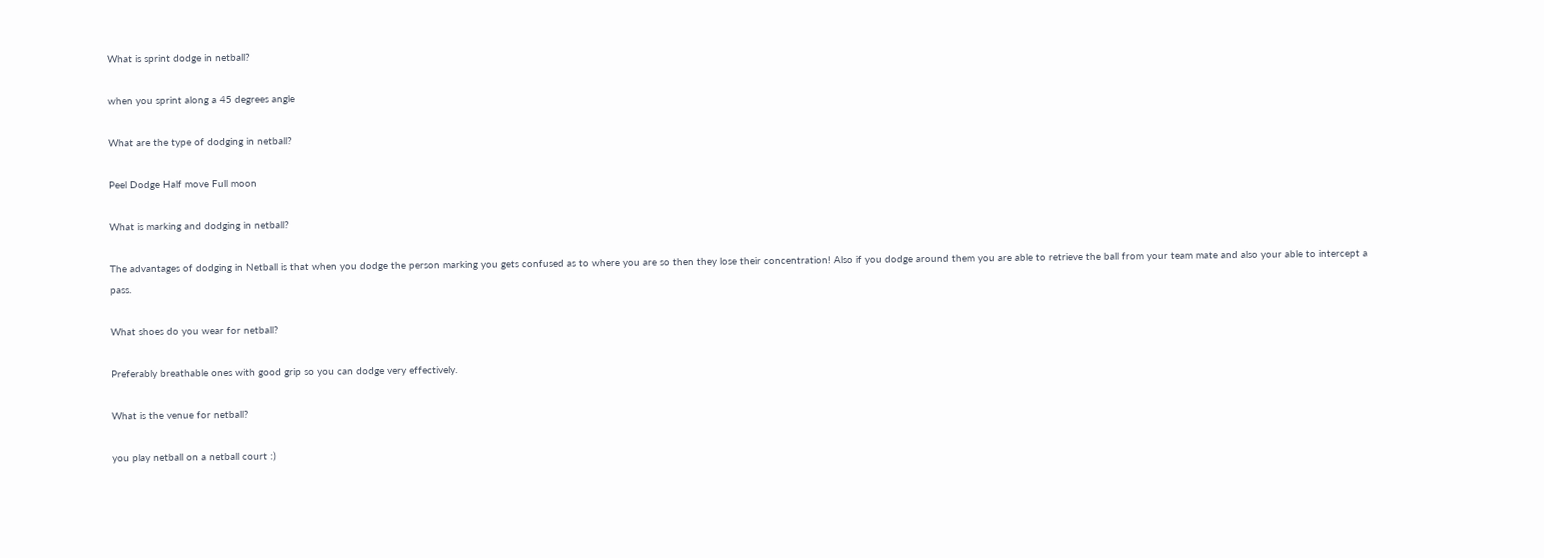What is sprint dodge in netball?

when you sprint along a 45 degrees angle

What are the type of dodging in netball?

Peel Dodge Half move Full moon

What is marking and dodging in netball?

The advantages of dodging in Netball is that when you dodge the person marking you gets confused as to where you are so then they lose their concentration! Also if you dodge around them you are able to retrieve the ball from your team mate and also your able to intercept a pass.

What shoes do you wear for netball?

Preferably breathable ones with good grip so you can dodge very effectively.

What is the venue for netball?

you play netball on a netball court :)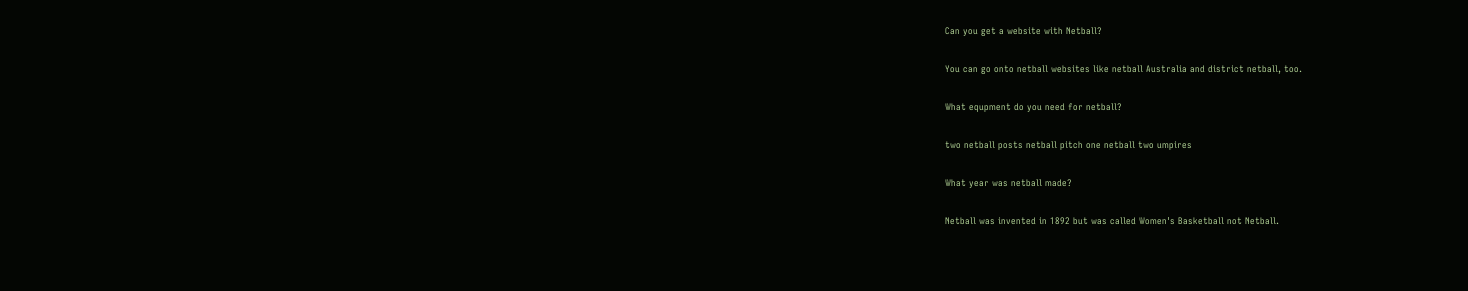Can you get a website with Netball?

You can go onto netball websites like netball Australia and district netball, too.

What equpment do you need for netball?

two netball posts netball pitch one netball two umpires

What year was netball made?

Netball was invented in 1892 but was called Women's Basketball not Netball.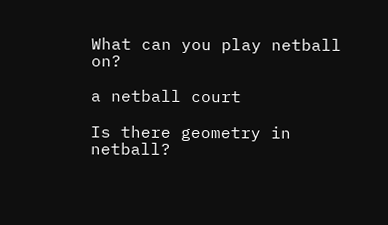What can you play netball on?

a netball court

Is there geometry in netball?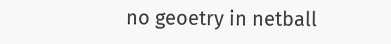no geoetry in netball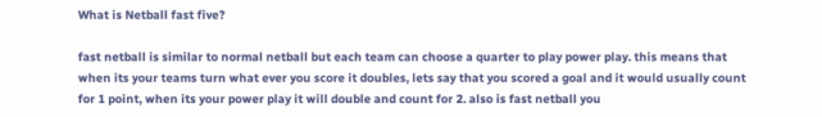What is Netball fast five?

fast netball is similar to normal netball but each team can choose a quarter to play power play. this means that when its your teams turn what ever you score it doubles, lets say that you scored a goal and it would usually count for 1 point, when its your power play it will double and count for 2. also is fast netball you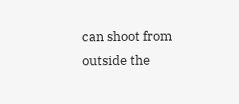can shoot from outside the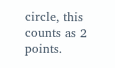circle, this counts as 2 points.